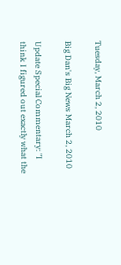Tuesday, March 2, 2010

Big Dan's Big News March 2, 2010

Update Special Commentary: "I think I figured out exactly what the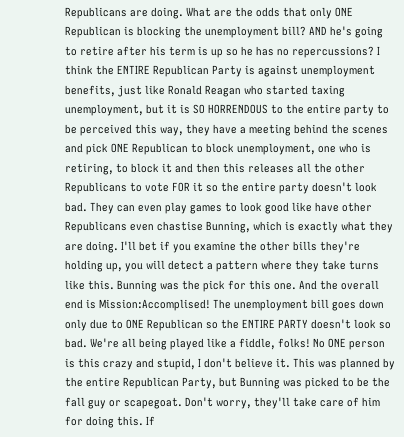Republicans are doing. What are the odds that only ONE Republican is blocking the unemployment bill? AND he's going to retire after his term is up so he has no repercussions? I think the ENTIRE Republican Party is against unemployment benefits, just like Ronald Reagan who started taxing unemployment, but it is SO HORRENDOUS to the entire party to be perceived this way, they have a meeting behind the scenes and pick ONE Republican to block unemployment, one who is retiring, to block it and then this releases all the other Republicans to vote FOR it so the entire party doesn't look bad. They can even play games to look good like have other Republicans even chastise Bunning, which is exactly what they are doing. I'll bet if you examine the other bills they're holding up, you will detect a pattern where they take turns like this. Bunning was the pick for this one. And the overall end is Mission:Accomplised! The unemployment bill goes down only due to ONE Republican so the ENTIRE PARTY doesn't look so bad. We're all being played like a fiddle, folks! No ONE person is this crazy and stupid, I don't believe it. This was planned by the entire Republican Party, but Bunning was picked to be the fall guy or scapegoat. Don't worry, they'll take care of him for doing this. If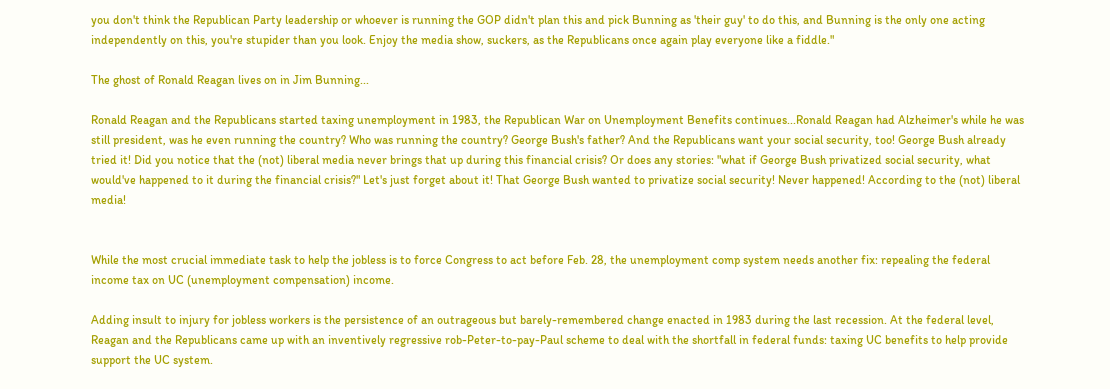you don't think the Republican Party leadership or whoever is running the GOP didn't plan this and pick Bunning as 'their guy' to do this, and Bunning is the only one acting independently on this, you're stupider than you look. Enjoy the media show, suckers, as the Republicans once again play everyone like a fiddle."

The ghost of Ronald Reagan lives on in Jim Bunning...

Ronald Reagan and the Republicans started taxing unemployment in 1983, the Republican War on Unemployment Benefits continues...Ronald Reagan had Alzheimer's while he was still president, was he even running the country? Who was running the country? George Bush's father? And the Republicans want your social security, too! George Bush already tried it! Did you notice that the (not) liberal media never brings that up during this financial crisis? Or does any stories: "what if George Bush privatized social security, what would've happened to it during the financial crisis?" Let's just forget about it! That George Bush wanted to privatize social security! Never happened! According to the (not) liberal media!


While the most crucial immediate task to help the jobless is to force Congress to act before Feb. 28, the unemployment comp system needs another fix: repealing the federal income tax on UC (unemployment compensation) income.

Adding insult to injury for jobless workers is the persistence of an outrageous but barely-remembered change enacted in 1983 during the last recession. At the federal level, Reagan and the Republicans came up with an inventively regressive rob-Peter-to-pay-Paul scheme to deal with the shortfall in federal funds: taxing UC benefits to help provide support the UC system.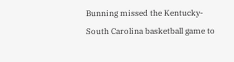Bunning missed the Kentucky-South Carolina basketball game to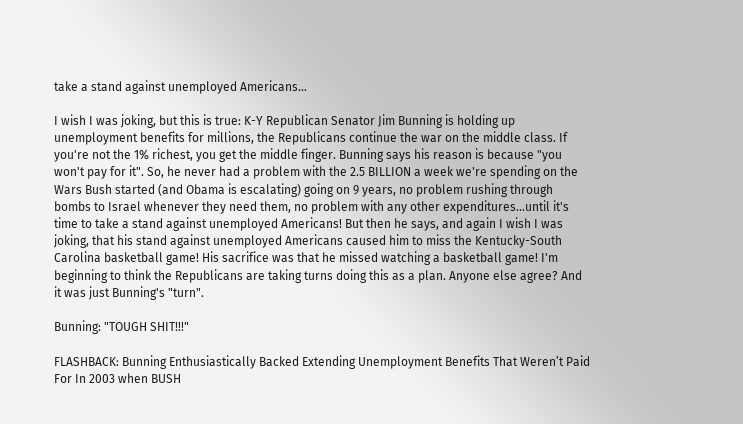take a stand against unemployed Americans...

I wish I was joking, but this is true: K-Y Republican Senator Jim Bunning is holding up unemployment benefits for millions, the Republicans continue the war on the middle class. If you're not the 1% richest, you get the middle finger. Bunning says his reason is because "you won't pay for it". So, he never had a problem with the 2.5 BILLION a week we're spending on the Wars Bush started (and Obama is escalating) going on 9 years, no problem rushing through bombs to Israel whenever they need them, no problem with any other expenditures...until it's time to take a stand against unemployed Americans! But then he says, and again I wish I was joking, that his stand against unemployed Americans caused him to miss the Kentucky-South Carolina basketball game! His sacrifice was that he missed watching a basketball game! I'm beginning to think the Republicans are taking turns doing this as a plan. Anyone else agree? And it was just Bunning's "turn".

Bunning: "TOUGH SHIT!!!"

FLASHBACK: Bunning Enthusiastically Backed Extending Unemployment Benefits That Weren’t Paid For In 2003 when BUSH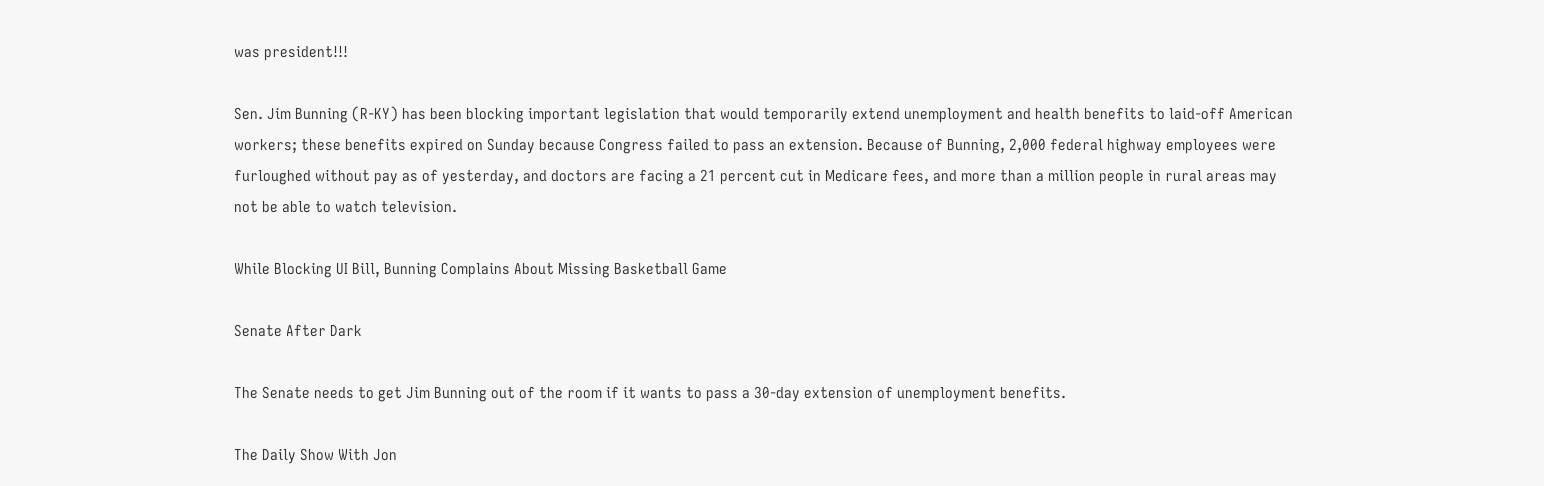was president!!!

Sen. Jim Bunning (R-KY) has been blocking important legislation that would temporarily extend unemployment and health benefits to laid-off American workers; these benefits expired on Sunday because Congress failed to pass an extension. Because of Bunning, 2,000 federal highway employees were furloughed without pay as of yesterday, and doctors are facing a 21 percent cut in Medicare fees, and more than a million people in rural areas may not be able to watch television.

While Blocking UI Bill, Bunning Complains About Missing Basketball Game

Senate After Dark

The Senate needs to get Jim Bunning out of the room if it wants to pass a 30-day extension of unemployment benefits.

The Daily Show With Jon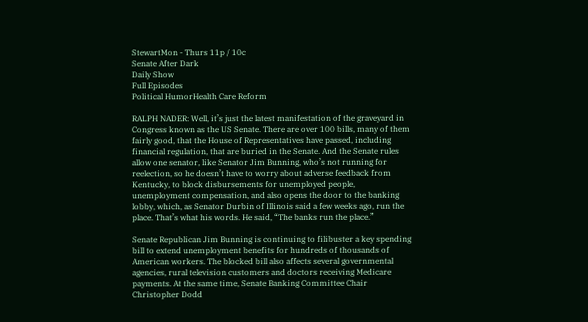StewartMon - Thurs 11p / 10c
Senate After Dark
Daily Show
Full Episodes
Political HumorHealth Care Reform

RALPH NADER: Well, it’s just the latest manifestation of the graveyard in Congress known as the US Senate. There are over 100 bills, many of them fairly good, that the House of Representatives have passed, including financial regulation, that are buried in the Senate. And the Senate rules allow one senator, like Senator Jim Bunning, who’s not running for reelection, so he doesn’t have to worry about adverse feedback from Kentucky, to block disbursements for unemployed people, unemployment compensation, and also opens the door to the banking lobby, which, as Senator Durbin of Illinois said a few weeks ago, run the place. That’s what his words. He said, “The banks run the place.”

Senate Republican Jim Bunning is continuing to filibuster a key spending bill to extend unemployment benefits for hundreds of thousands of American workers. The blocked bill also affects several governmental agencies, rural television customers and doctors receiving Medicare payments. At the same time, Senate Banking Committee Chair Christopher Dodd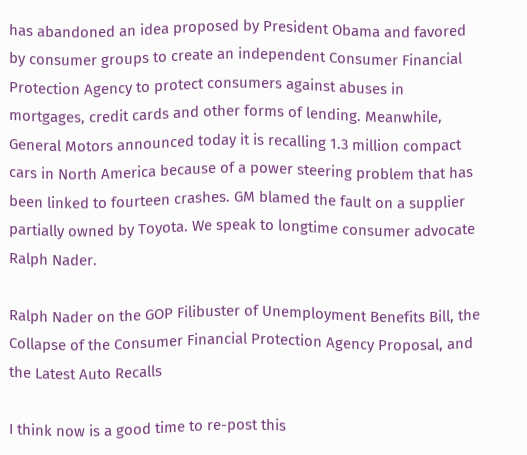has abandoned an idea proposed by President Obama and favored by consumer groups to create an independent Consumer Financial Protection Agency to protect consumers against abuses in mortgages, credit cards and other forms of lending. Meanwhile, General Motors announced today it is recalling 1.3 million compact cars in North America because of a power steering problem that has been linked to fourteen crashes. GM blamed the fault on a supplier partially owned by Toyota. We speak to longtime consumer advocate Ralph Nader.

Ralph Nader on the GOP Filibuster of Unemployment Benefits Bill, the Collapse of the Consumer Financial Protection Agency Proposal, and the Latest Auto Recalls

I think now is a good time to re-post this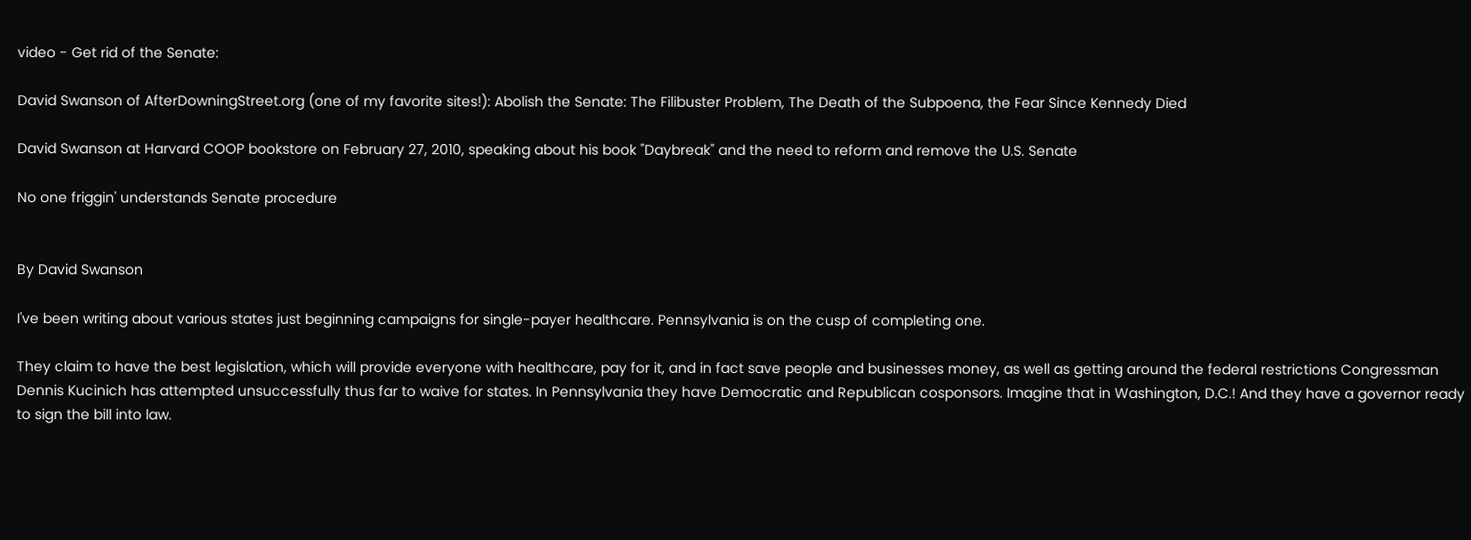video - Get rid of the Senate:

David Swanson of AfterDowningStreet.org (one of my favorite sites!): Abolish the Senate: The Filibuster Problem, The Death of the Subpoena, the Fear Since Kennedy Died

David Swanson at Harvard COOP bookstore on February 27, 2010, speaking about his book "Daybreak" and the need to reform and remove the U.S. Senate

No one friggin' understands Senate procedure


By David Swanson

I've been writing about various states just beginning campaigns for single-payer healthcare. Pennsylvania is on the cusp of completing one.

They claim to have the best legislation, which will provide everyone with healthcare, pay for it, and in fact save people and businesses money, as well as getting around the federal restrictions Congressman Dennis Kucinich has attempted unsuccessfully thus far to waive for states. In Pennsylvania they have Democratic and Republican cosponsors. Imagine that in Washington, D.C.! And they have a governor ready to sign the bill into law.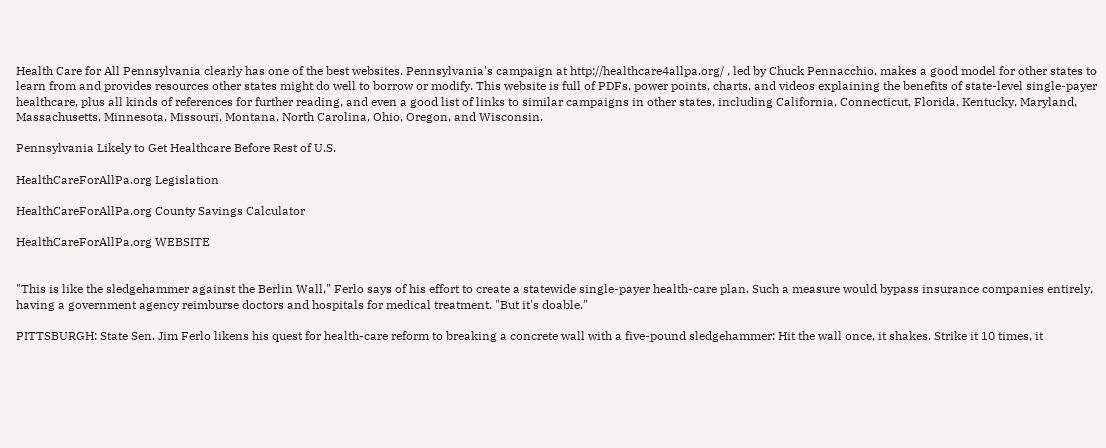Health Care for All Pennsylvania clearly has one of the best websites. Pennsylvania's campaign at http://healthcare4allpa.org/ , led by Chuck Pennacchio, makes a good model for other states to learn from and provides resources other states might do well to borrow or modify. This website is full of PDFs, power points, charts, and videos explaining the benefits of state-level single-payer healthcare, plus all kinds of references for further reading, and even a good list of links to similar campaigns in other states, including California, Connecticut, Florida, Kentucky, Maryland, Massachusetts, Minnesota, Missouri, Montana, North Carolina, Ohio, Oregon, and Wisconsin.

Pennsylvania Likely to Get Healthcare Before Rest of U.S.

HealthCareForAllPa.org Legislation

HealthCareForAllPa.org County Savings Calculator

HealthCareForAllPa.org WEBSITE


"This is like the sledgehammer against the Berlin Wall," Ferlo says of his effort to create a statewide single-payer health-care plan. Such a measure would bypass insurance companies entirely, having a government agency reimburse doctors and hospitals for medical treatment. "But it's doable."

PITTSBURGH: State Sen. Jim Ferlo likens his quest for health-care reform to breaking a concrete wall with a five-pound sledgehammer: Hit the wall once, it shakes. Strike it 10 times, it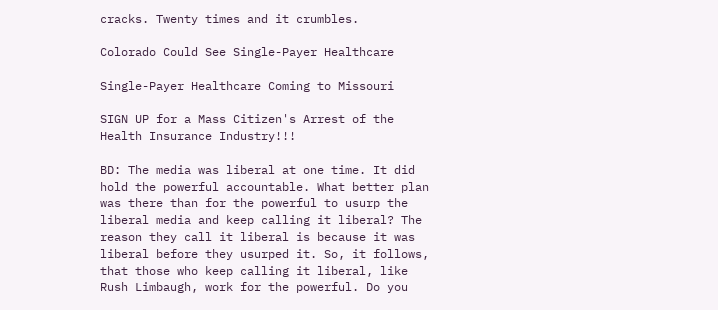cracks. Twenty times and it crumbles.

Colorado Could See Single-Payer Healthcare

Single-Payer Healthcare Coming to Missouri

SIGN UP for a Mass Citizen's Arrest of the Health Insurance Industry!!!

BD: The media was liberal at one time. It did hold the powerful accountable. What better plan was there than for the powerful to usurp the liberal media and keep calling it liberal? The reason they call it liberal is because it was liberal before they usurped it. So, it follows, that those who keep calling it liberal, like Rush Limbaugh, work for the powerful. Do you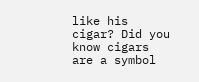like his cigar? Did you know cigars are a symbol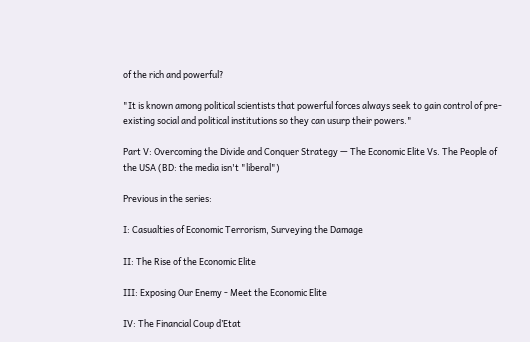of the rich and powerful?

"It is known among political scientists that powerful forces always seek to gain control of pre-existing social and political institutions so they can usurp their powers."

Part V: Overcoming the Divide and Conquer Strategy — The Economic Elite Vs. The People of the USA (BD: the media isn't "liberal")

Previous in the series:

I: Casualties of Economic Terrorism, Surveying the Damage

II: The Rise of the Economic Elite

III: Exposing Our Enemy - Meet the Economic Elite

IV: The Financial Coup d’Etat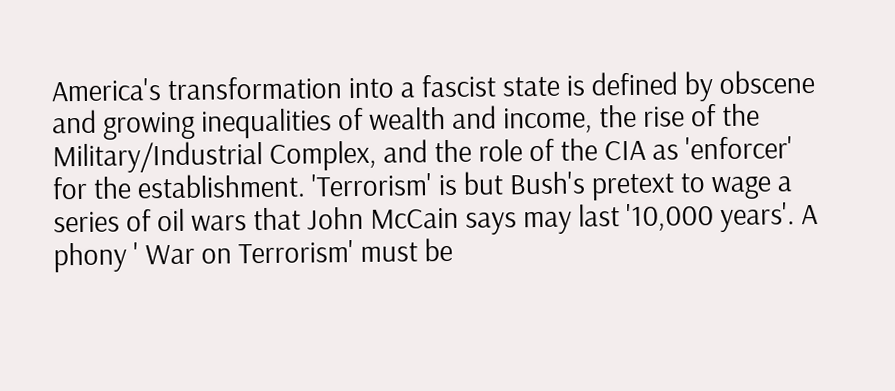America's transformation into a fascist state is defined by obscene and growing inequalities of wealth and income, the rise of the Military/Industrial Complex, and the role of the CIA as 'enforcer' for the establishment. 'Terrorism' is but Bush's pretext to wage a series of oil wars that John McCain says may last '10,000 years'. A phony ' War on Terrorism' must be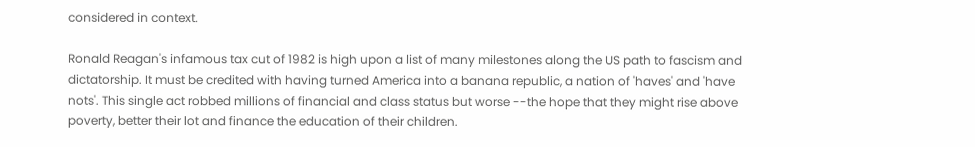considered in context.

Ronald Reagan's infamous tax cut of 1982 is high upon a list of many milestones along the US path to fascism and dictatorship. It must be credited with having turned America into a banana republic, a nation of 'haves' and 'have nots'. This single act robbed millions of financial and class status but worse --the hope that they might rise above poverty, better their lot and finance the education of their children.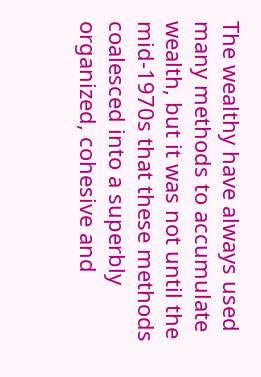The wealthy have always used many methods to accumulate wealth, but it was not until the mid-1970s that these methods coalesced into a superbly organized, cohesive and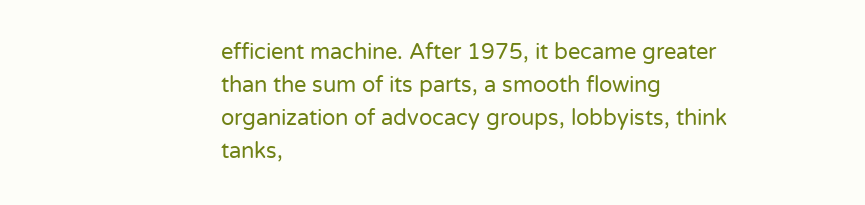efficient machine. After 1975, it became greater than the sum of its parts, a smooth flowing organization of advocacy groups, lobbyists, think tanks,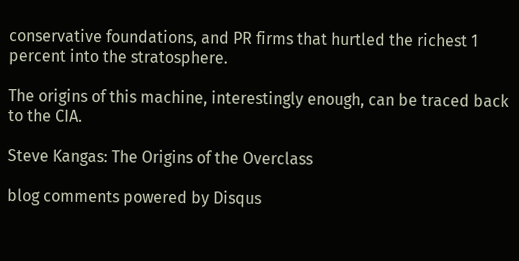conservative foundations, and PR firms that hurtled the richest 1 percent into the stratosphere.

The origins of this machine, interestingly enough, can be traced back to the CIA.

Steve Kangas: The Origins of the Overclass

blog comments powered by Disqus